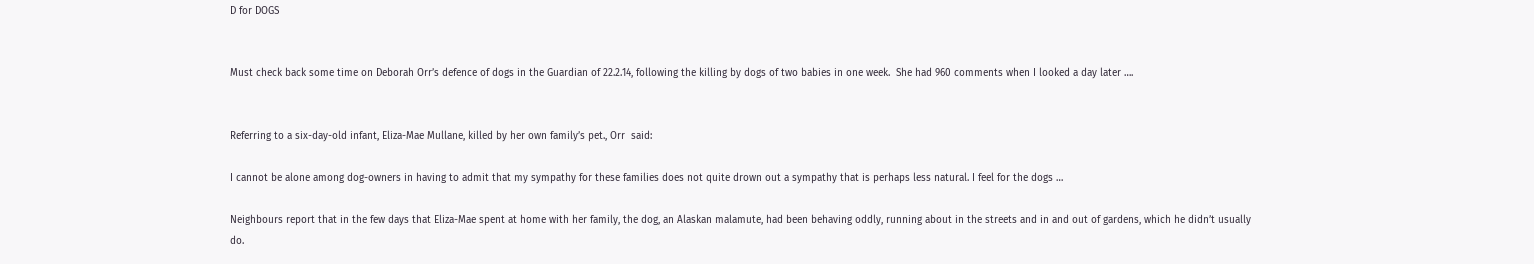D for DOGS


Must check back some time on Deborah Orr’s defence of dogs in the Guardian of 22.2.14, following the killing by dogs of two babies in one week.  She had 960 comments when I looked a day later ….


Referring to a six-day-old infant, Eliza-Mae Mullane, killed by her own family’s pet., Orr  said:

I cannot be alone among dog-owners in having to admit that my sympathy for these families does not quite drown out a sympathy that is perhaps less natural. I feel for the dogs …

Neighbours report that in the few days that Eliza-Mae spent at home with her family, the dog, an Alaskan malamute, had been behaving oddly, running about in the streets and in and out of gardens, which he didn’t usually do.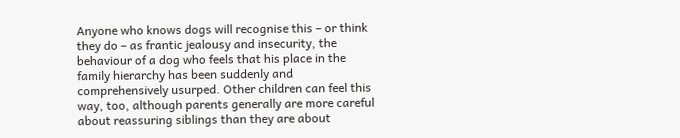Anyone who knows dogs will recognise this – or think they do – as frantic jealousy and insecurity, the behaviour of a dog who feels that his place in the family hierarchy has been suddenly and comprehensively usurped. Other children can feel this way, too, although parents generally are more careful about reassuring siblings than they are about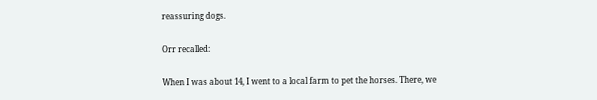reassuring dogs.

Orr recalled:

When I was about 14, I went to a local farm to pet the horses. There, we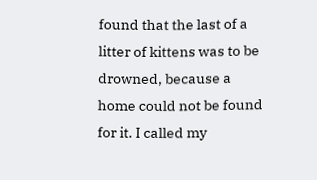found that the last of a litter of kittens was to be drowned, because a home could not be found for it. I called my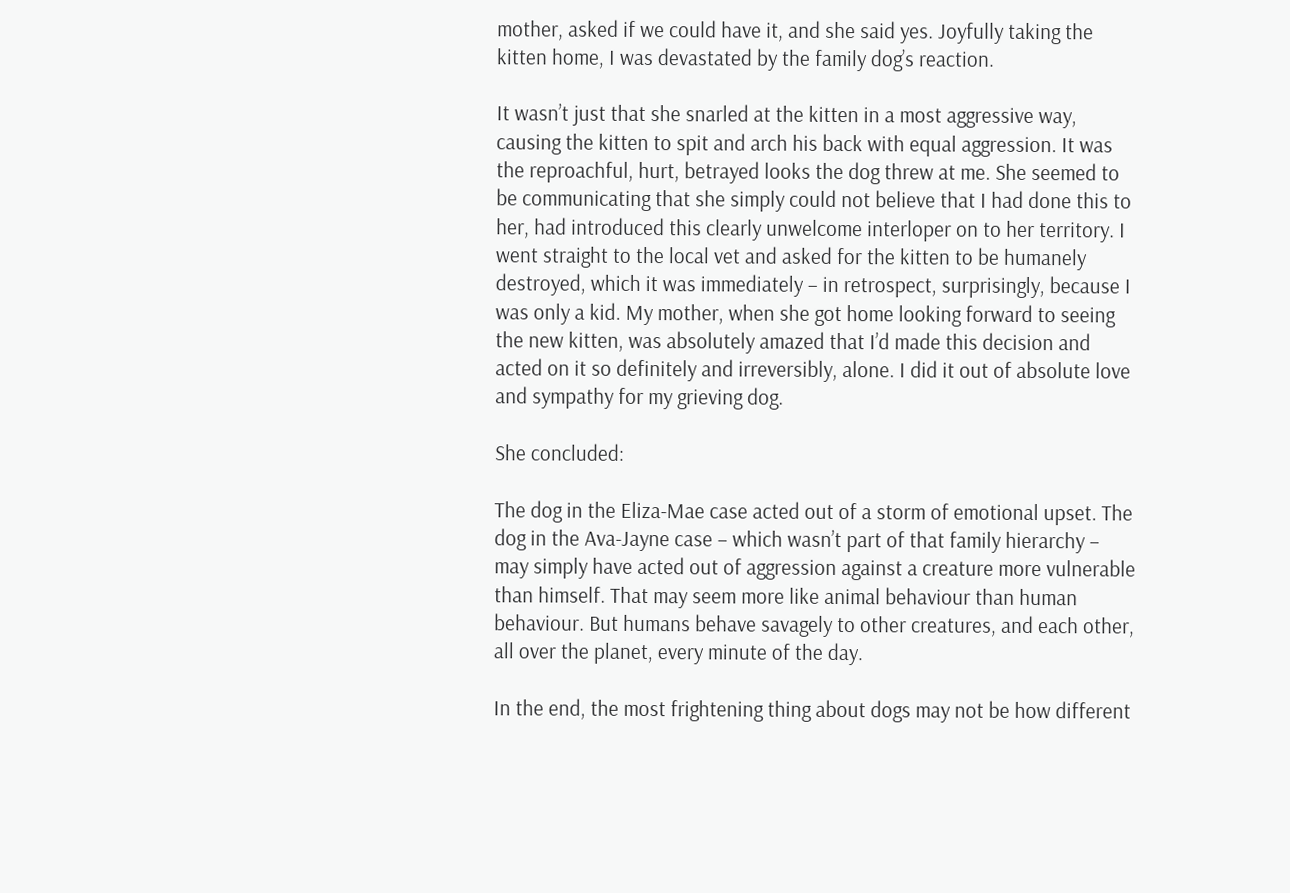mother, asked if we could have it, and she said yes. Joyfully taking the kitten home, I was devastated by the family dog’s reaction.

It wasn’t just that she snarled at the kitten in a most aggressive way, causing the kitten to spit and arch his back with equal aggression. It was the reproachful, hurt, betrayed looks the dog threw at me. She seemed to be communicating that she simply could not believe that I had done this to her, had introduced this clearly unwelcome interloper on to her territory. I went straight to the local vet and asked for the kitten to be humanely destroyed, which it was immediately – in retrospect, surprisingly, because I was only a kid. My mother, when she got home looking forward to seeing the new kitten, was absolutely amazed that I’d made this decision and acted on it so definitely and irreversibly, alone. I did it out of absolute love and sympathy for my grieving dog.

She concluded:

The dog in the Eliza-Mae case acted out of a storm of emotional upset. The dog in the Ava-Jayne case – which wasn’t part of that family hierarchy – may simply have acted out of aggression against a creature more vulnerable than himself. That may seem more like animal behaviour than human behaviour. But humans behave savagely to other creatures, and each other, all over the planet, every minute of the day.

In the end, the most frightening thing about dogs may not be how different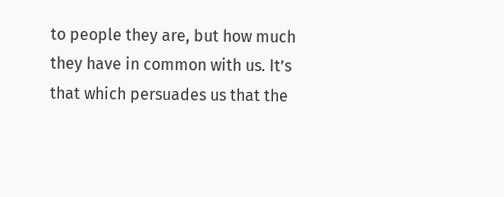to people they are, but how much they have in common with us. It’s that which persuades us that the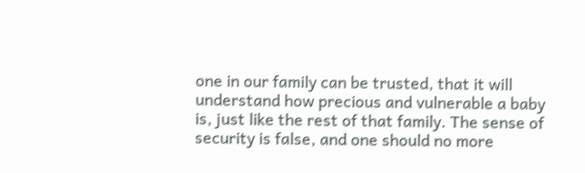one in our family can be trusted, that it will understand how precious and vulnerable a baby is, just like the rest of that family. The sense of security is false, and one should no more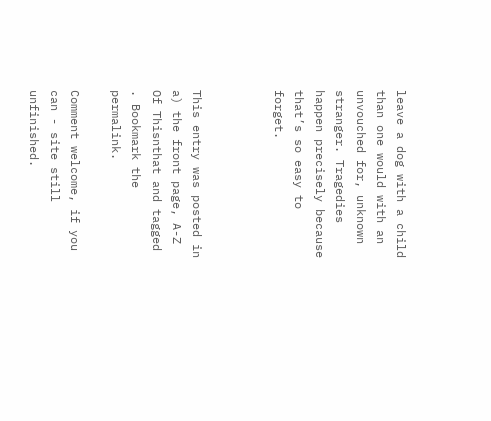leave a dog with a child than one would with an unvouched for, unknown stranger. Tragedies happen precisely because that’s so easy to forget.



This entry was posted in a) the front page, A-Z Of Thisnthat and tagged . Bookmark the permalink.

Comment welcome, if you can - site still unfinished.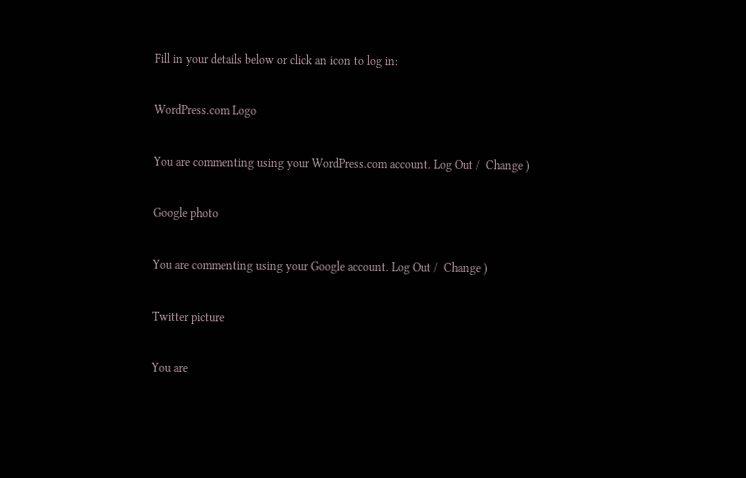Fill in your details below or click an icon to log in:

WordPress.com Logo

You are commenting using your WordPress.com account. Log Out /  Change )

Google photo

You are commenting using your Google account. Log Out /  Change )

Twitter picture

You are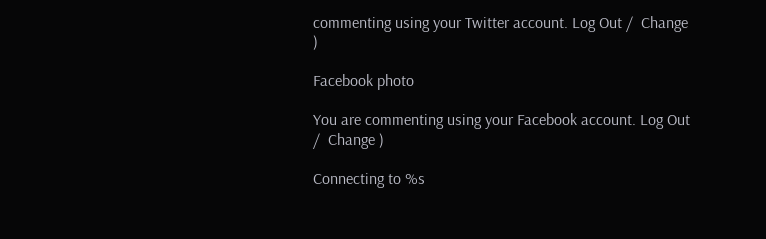commenting using your Twitter account. Log Out /  Change )

Facebook photo

You are commenting using your Facebook account. Log Out /  Change )

Connecting to %s